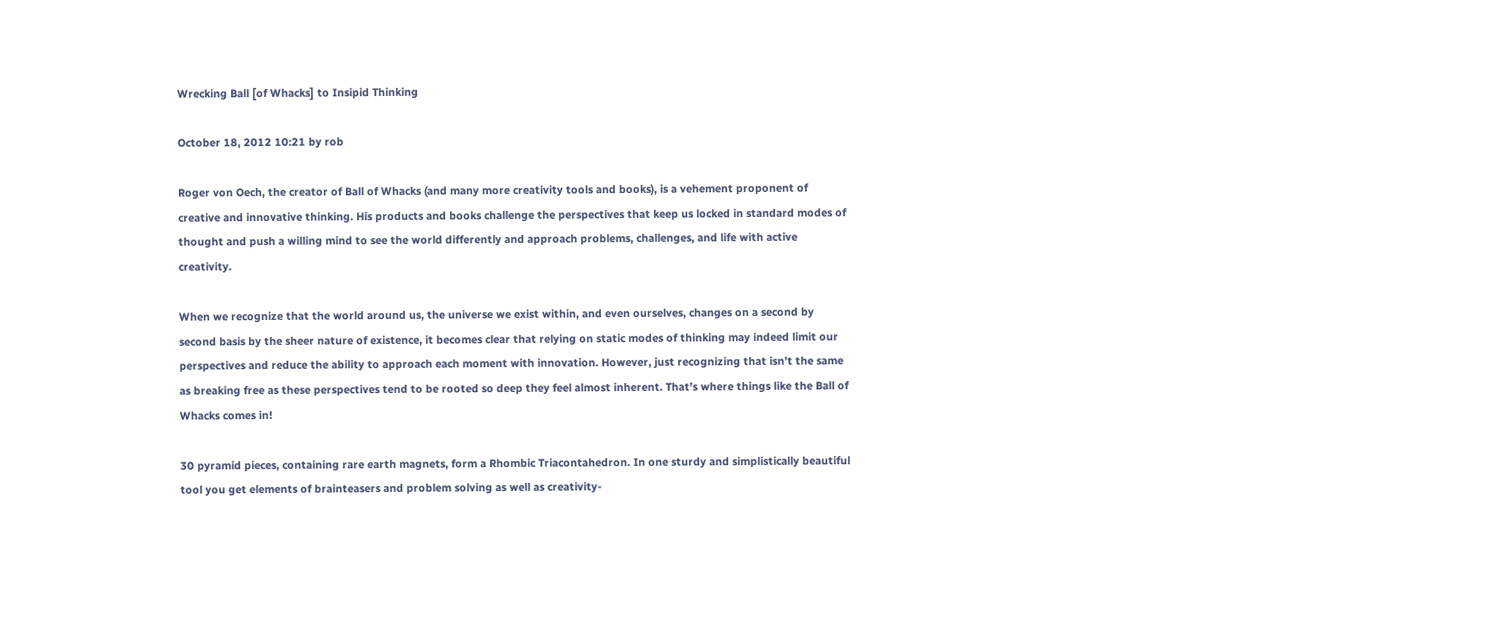Wrecking Ball [of Whacks] to Insipid Thinking

October 18, 2012 10:21 by rob

Roger von Oech, the creator of Ball of Whacks (and many more creativity tools and books), is a vehement proponent of creative and innovative thinking. His products and books challenge the perspectives that keep us locked in standard modes of thought and push a willing mind to see the world differently and approach problems, challenges, and life with active creativity.

When we recognize that the world around us, the universe we exist within, and even ourselves, changes on a second by second basis by the sheer nature of existence, it becomes clear that relying on static modes of thinking may indeed limit our perspectives and reduce the ability to approach each moment with innovation. However, just recognizing that isn’t the same as breaking free as these perspectives tend to be rooted so deep they feel almost inherent. That’s where things like the Ball of Whacks comes in!

30 pyramid pieces, containing rare earth magnets, form a Rhombic Triacontahedron. In one sturdy and simplistically beautiful tool you get elements of brainteasers and problem solving as well as creativity-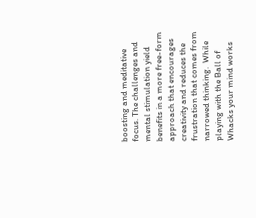boosting and meditative focus. The challenges and mental stimulation yield benefits in a more free-form approach that encourages creativity and reduces the frustration that comes from narrowed thinking.  While playing with the Ball of Whacks your mind works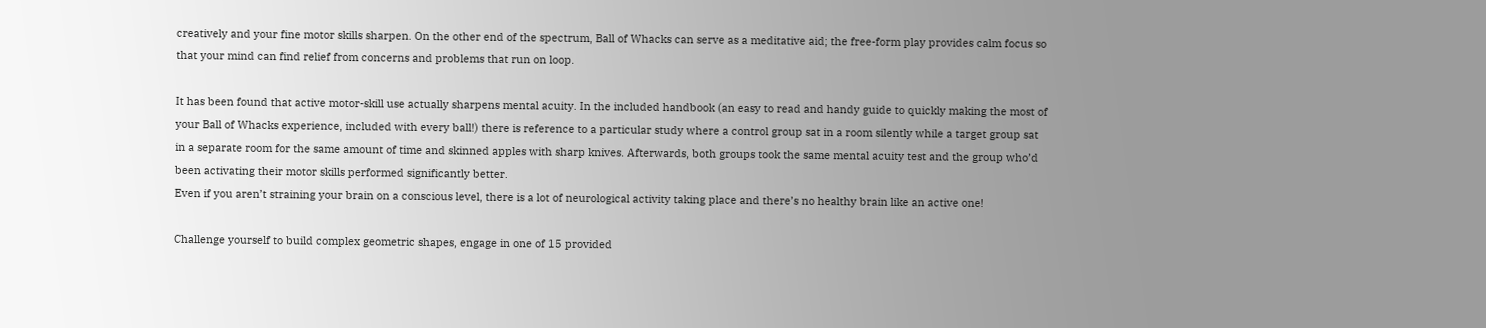creatively and your fine motor skills sharpen. On the other end of the spectrum, Ball of Whacks can serve as a meditative aid; the free-form play provides calm focus so that your mind can find relief from concerns and problems that run on loop.

It has been found that active motor-skill use actually sharpens mental acuity. In the included handbook (an easy to read and handy guide to quickly making the most of your Ball of Whacks experience, included with every ball!) there is reference to a particular study where a control group sat in a room silently while a target group sat in a separate room for the same amount of time and skinned apples with sharp knives. Afterwards, both groups took the same mental acuity test and the group who’d been activating their motor skills performed significantly better.
Even if you aren’t straining your brain on a conscious level, there is a lot of neurological activity taking place and there’s no healthy brain like an active one!

Challenge yourself to build complex geometric shapes, engage in one of 15 provided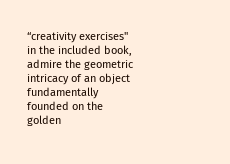“creativity exercises" in the included book, admire the geometric intricacy of an object fundamentally founded on the golden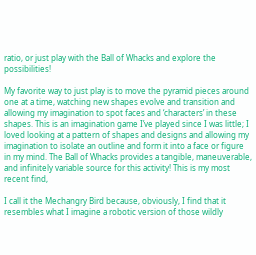ratio, or just play with the Ball of Whacks and explore the possibilities!

My favorite way to just play is to move the pyramid pieces around one at a time, watching new shapes evolve and transition and allowing my imagination to spot faces and ‘characters’ in these shapes. This is an imagination game I’ve played since I was little; I loved looking at a pattern of shapes and designs and allowing my imagination to isolate an outline and form it into a face or figure in my mind. The Ball of Whacks provides a tangible, maneuverable, and infinitely variable source for this activity! This is my most recent find,

I call it the Mechangry Bird because, obviously, I find that it resembles what I imagine a robotic version of those wildly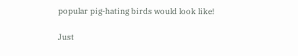popular pig-hating birds would look like!

Just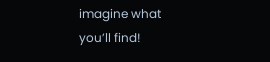imagine what you’ll find!